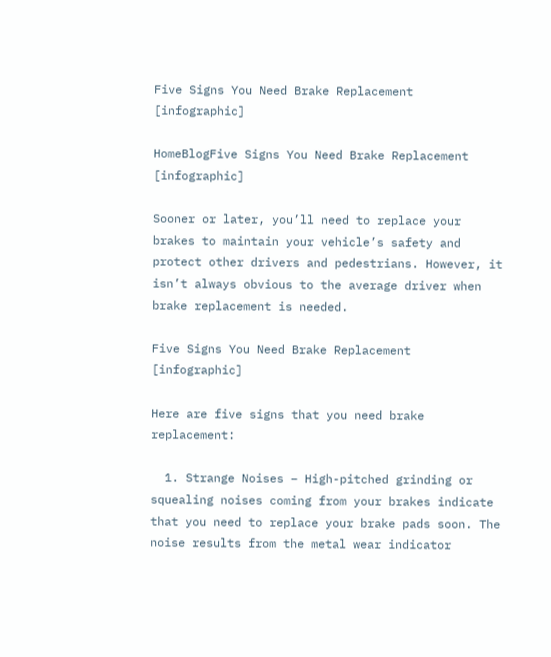Five Signs You Need Brake Replacement [infographic]

HomeBlogFive Signs You Need Brake Replacement [infographic]

Sooner or later, you’ll need to replace your brakes to maintain your vehicle’s safety and protect other drivers and pedestrians. However, it isn’t always obvious to the average driver when brake replacement is needed.

Five Signs You Need Brake Replacement [infographic]

Here are five signs that you need brake replacement:

  1. Strange Noises – High-pitched grinding or squealing noises coming from your brakes indicate that you need to replace your brake pads soon. The noise results from the metal wear indicator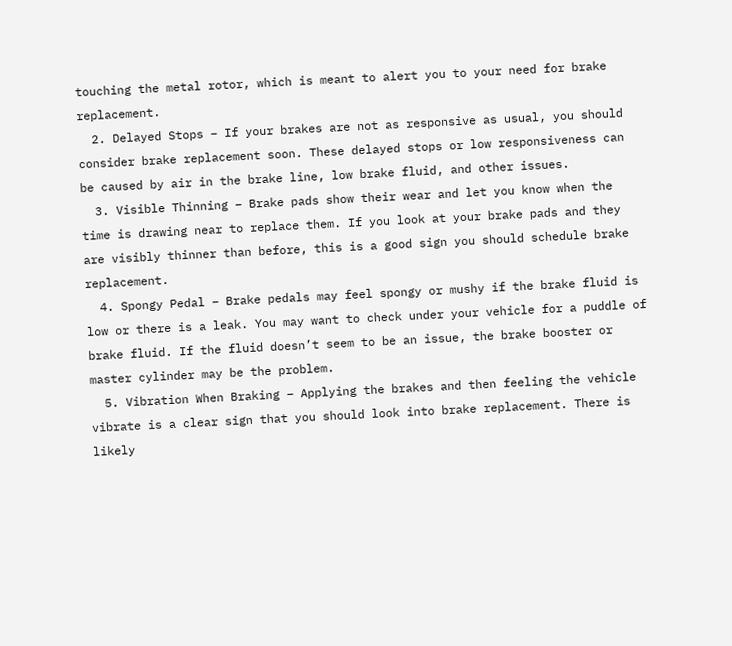touching the metal rotor, which is meant to alert you to your need for brake replacement.
  2. Delayed Stops – If your brakes are not as responsive as usual, you should consider brake replacement soon. These delayed stops or low responsiveness can be caused by air in the brake line, low brake fluid, and other issues.
  3. Visible Thinning – Brake pads show their wear and let you know when the time is drawing near to replace them. If you look at your brake pads and they are visibly thinner than before, this is a good sign you should schedule brake replacement.
  4. Spongy Pedal – Brake pedals may feel spongy or mushy if the brake fluid is low or there is a leak. You may want to check under your vehicle for a puddle of brake fluid. If the fluid doesn’t seem to be an issue, the brake booster or master cylinder may be the problem.
  5. Vibration When Braking – Applying the brakes and then feeling the vehicle vibrate is a clear sign that you should look into brake replacement. There is likely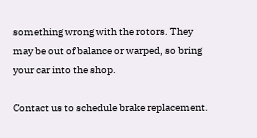something wrong with the rotors. They may be out of balance or warped, so bring your car into the shop.

Contact us to schedule brake replacement.